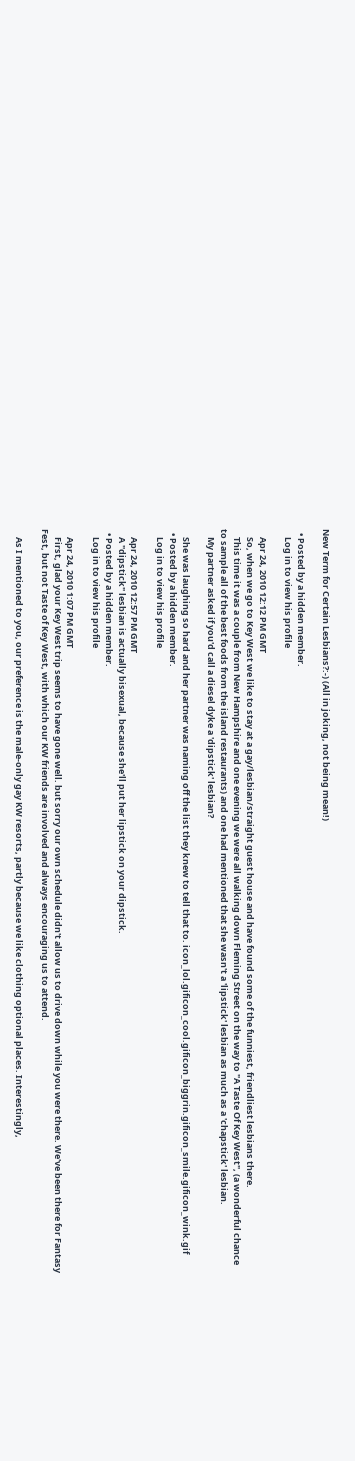New Term for Certain Lesbians?:-) (All in joking, not being mean!)

  • Posted by a hidden member.
    Log in to view his profile

    Apr 24, 2010 12:12 PM GMT
    So, when we go to Key West we like to stay at a gay/lesbian/straight guest house and have found some of the funniest, friendliest lesbians there.
    This time it was a couple from New Hampshire and one evening we were all walking down Fleming Street on the way to "A Taste Of Key West", (a wonderful chance to sample all of the best foods from the island restaurants) and one had mentioned that she wasn't a 'lipstick' lesbian as much as a 'chapstick' lesbian.
    My partner asked if you'd call a diesel dyke a 'dipstick' lesbian?

    She was laughing so hard and her partner was naming off the list they knew to tell that to. icon_lol.gificon_cool.gificon_biggrin.gificon_smile.gificon_wink.gif
  • Posted by a hidden member.
    Log in to view his profile

    Apr 24, 2010 12:57 PM GMT
    A "dipstick" lesbian is actually bisexual, because she'll put her lipstick on your dipstick.
  • Posted by a hidden member.
    Log in to view his profile

    Apr 24, 2010 1:07 PM GMT
    First, glad your Key West trip seems to have gone well. but sorry our own schedule didn't allow us to drive down while you were there. We've been there for Fantasy Fest, but not Taste of Key West, with which our KW friends are involved and always encouraging us to attend.

    As I mentioned to you, our preference is the male-only gay KW resorts, partly because we like clothing optional places. Interestingly,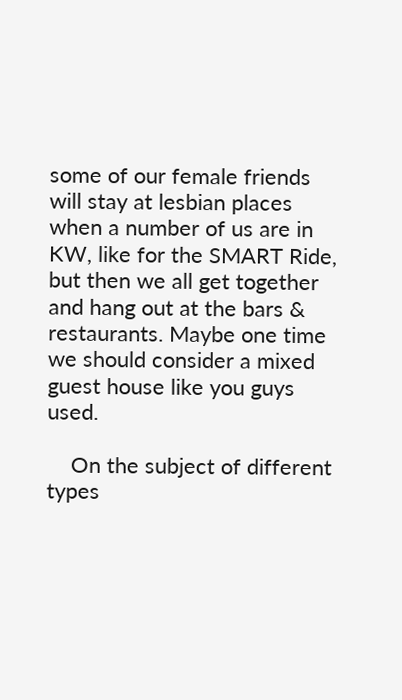some of our female friends will stay at lesbian places when a number of us are in KW, like for the SMART Ride, but then we all get together and hang out at the bars & restaurants. Maybe one time we should consider a mixed guest house like you guys used.

    On the subject of different types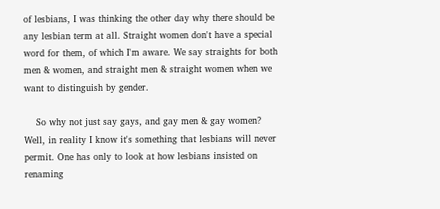of lesbians, I was thinking the other day why there should be any lesbian term at all. Straight women don't have a special word for them, of which I'm aware. We say straights for both men & women, and straight men & straight women when we want to distinguish by gender.

    So why not just say gays, and gay men & gay women? Well, in reality I know it's something that lesbians will never permit. One has only to look at how lesbians insisted on renaming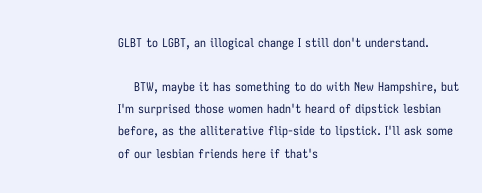GLBT to LGBT, an illogical change I still don't understand.

    BTW, maybe it has something to do with New Hampshire, but I'm surprised those women hadn't heard of dipstick lesbian before, as the alliterative flip-side to lipstick. I'll ask some of our lesbian friends here if that's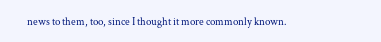news to them, too, since I thought it more commonly known.